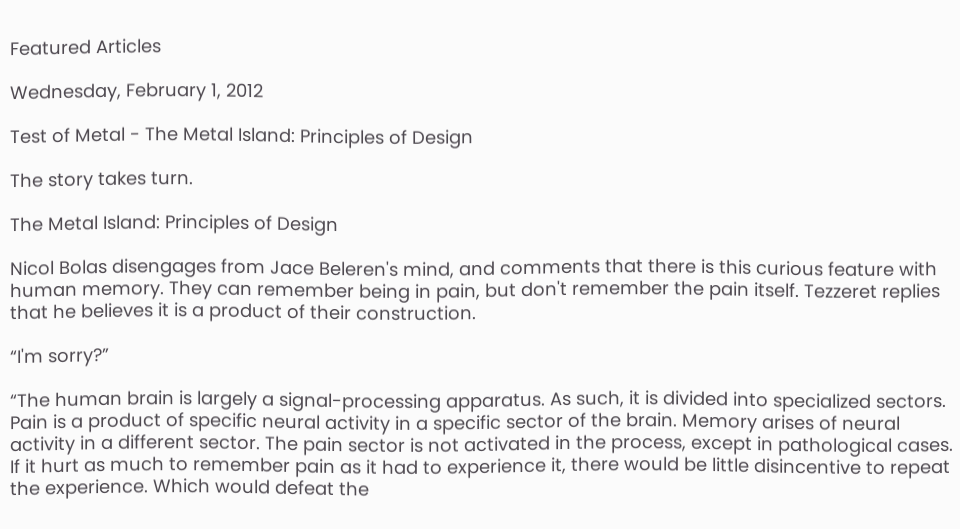Featured Articles

Wednesday, February 1, 2012

Test of Metal - The Metal Island: Principles of Design

The story takes turn.

The Metal Island: Principles of Design

Nicol Bolas disengages from Jace Beleren's mind, and comments that there is this curious feature with human memory. They can remember being in pain, but don't remember the pain itself. Tezzeret replies that he believes it is a product of their construction.

“I'm sorry?”

“The human brain is largely a signal-processing apparatus. As such, it is divided into specialized sectors. Pain is a product of specific neural activity in a specific sector of the brain. Memory arises of neural activity in a different sector. The pain sector is not activated in the process, except in pathological cases. If it hurt as much to remember pain as it had to experience it, there would be little disincentive to repeat the experience. Which would defeat the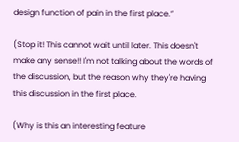design function of pain in the first place.”

(Stop it! This cannot wait until later. This doesn't make any sense!! I'm not talking about the words of the discussion, but the reason why they're having this discussion in the first place.

(Why is this an interesting feature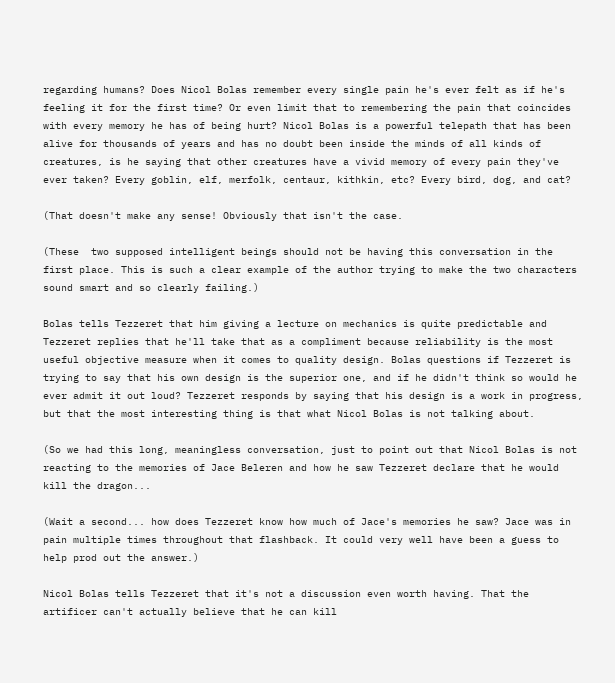regarding humans? Does Nicol Bolas remember every single pain he's ever felt as if he's feeling it for the first time? Or even limit that to remembering the pain that coincides with every memory he has of being hurt? Nicol Bolas is a powerful telepath that has been alive for thousands of years and has no doubt been inside the minds of all kinds of creatures, is he saying that other creatures have a vivid memory of every pain they've ever taken? Every goblin, elf, merfolk, centaur, kithkin, etc? Every bird, dog, and cat?

(That doesn't make any sense! Obviously that isn't the case.

(These  two supposed intelligent beings should not be having this conversation in the first place. This is such a clear example of the author trying to make the two characters sound smart and so clearly failing.)

Bolas tells Tezzeret that him giving a lecture on mechanics is quite predictable and Tezzeret replies that he'll take that as a compliment because reliability is the most useful objective measure when it comes to quality design. Bolas questions if Tezzeret is trying to say that his own design is the superior one, and if he didn't think so would he ever admit it out loud? Tezzeret responds by saying that his design is a work in progress, but that the most interesting thing is that what Nicol Bolas is not talking about.

(So we had this long, meaningless conversation, just to point out that Nicol Bolas is not reacting to the memories of Jace Beleren and how he saw Tezzeret declare that he would kill the dragon...

(Wait a second... how does Tezzeret know how much of Jace's memories he saw? Jace was in pain multiple times throughout that flashback. It could very well have been a guess to help prod out the answer.)

Nicol Bolas tells Tezzeret that it's not a discussion even worth having. That the artificer can't actually believe that he can kill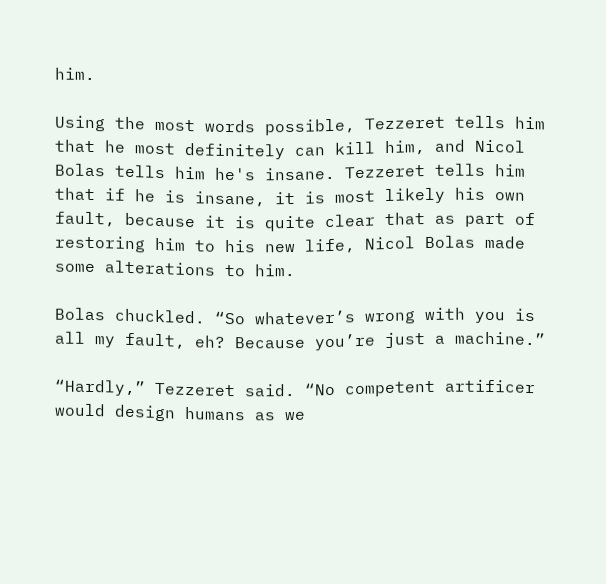him.

Using the most words possible, Tezzeret tells him that he most definitely can kill him, and Nicol Bolas tells him he's insane. Tezzeret tells him that if he is insane, it is most likely his own fault, because it is quite clear that as part of restoring him to his new life, Nicol Bolas made some alterations to him.

Bolas chuckled. “So whatever’s wrong with you is all my fault, eh? Because you’re just a machine.”

“Hardly,” Tezzeret said. “No competent artificer would design humans as we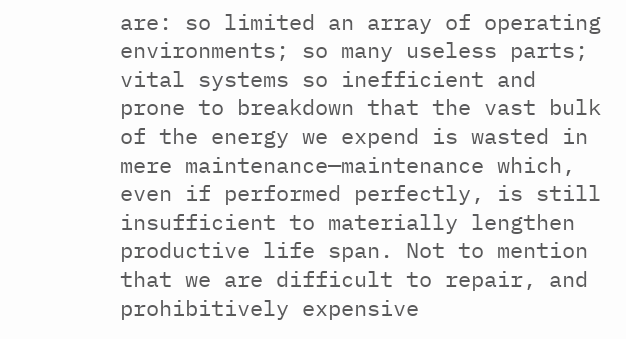are: so limited an array of operating environments; so many useless parts; vital systems so inefficient and prone to breakdown that the vast bulk of the energy we expend is wasted in mere maintenance—maintenance which, even if performed perfectly, is still insufficient to materially lengthen productive life span. Not to mention that we are difficult to repair, and prohibitively expensive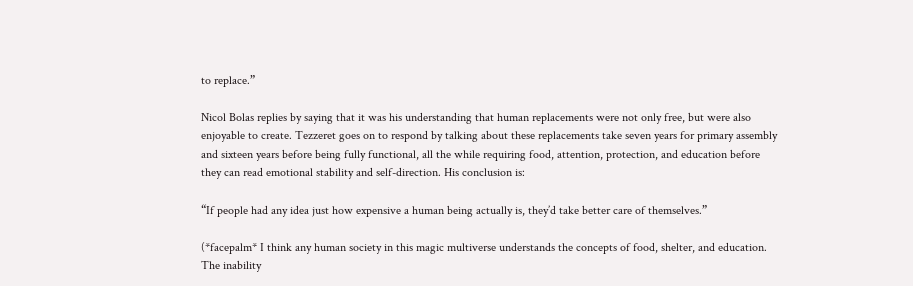to replace.”

Nicol Bolas replies by saying that it was his understanding that human replacements were not only free, but were also enjoyable to create. Tezzeret goes on to respond by talking about these replacements take seven years for primary assembly and sixteen years before being fully functional, all the while requiring food, attention, protection, and education before they can read emotional stability and self-direction. His conclusion is:

“If people had any idea just how expensive a human being actually is, they’d take better care of themselves.”

(*facepalm* I think any human society in this magic multiverse understands the concepts of food, shelter, and education. The inability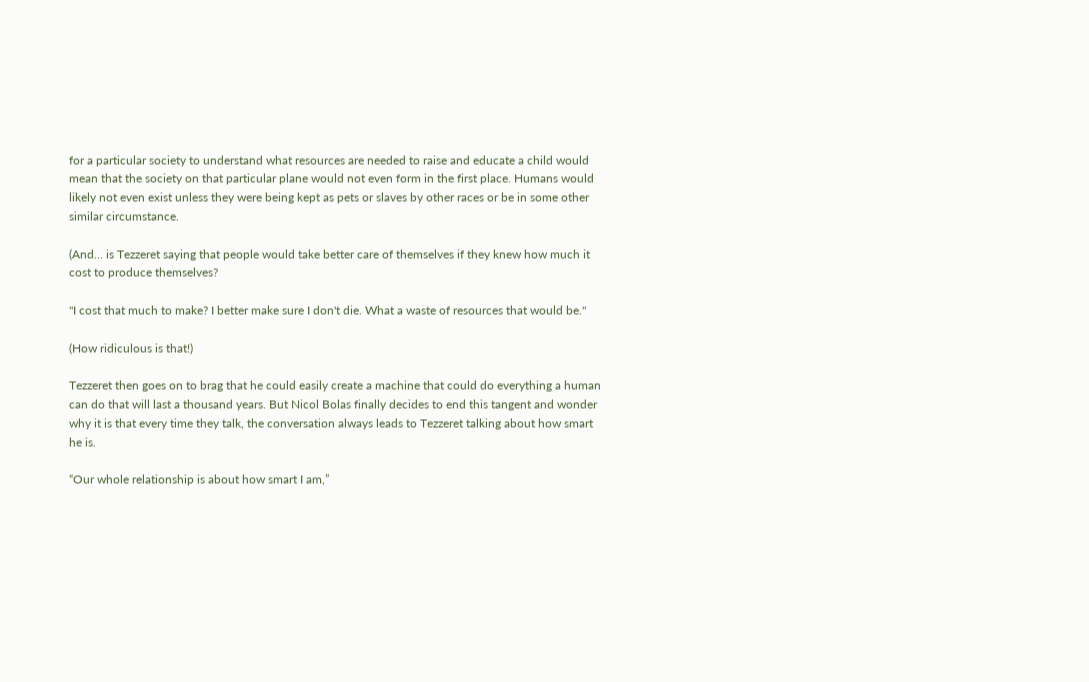for a particular society to understand what resources are needed to raise and educate a child would mean that the society on that particular plane would not even form in the first place. Humans would likely not even exist unless they were being kept as pets or slaves by other races or be in some other similar circumstance.

(And... is Tezzeret saying that people would take better care of themselves if they knew how much it cost to produce themselves?

"I cost that much to make? I better make sure I don't die. What a waste of resources that would be."

(How ridiculous is that!)

Tezzeret then goes on to brag that he could easily create a machine that could do everything a human can do that will last a thousand years. But Nicol Bolas finally decides to end this tangent and wonder why it is that every time they talk, the conversation always leads to Tezzeret talking about how smart he is.

“Our whole relationship is about how smart I am,”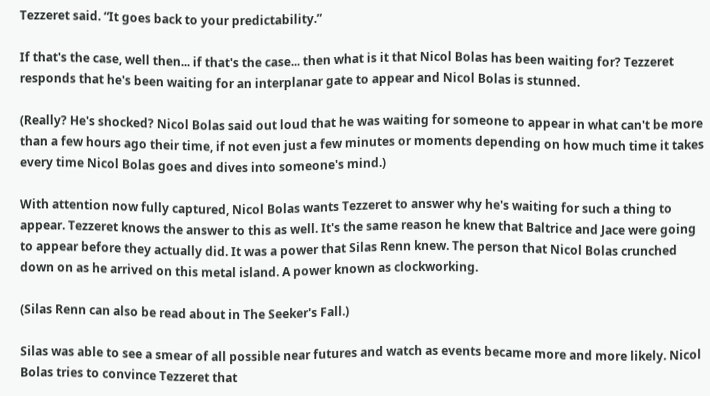Tezzeret said. “It goes back to your predictability.”

If that's the case, well then... if that's the case... then what is it that Nicol Bolas has been waiting for? Tezzeret responds that he's been waiting for an interplanar gate to appear and Nicol Bolas is stunned.

(Really? He's shocked? Nicol Bolas said out loud that he was waiting for someone to appear in what can't be more than a few hours ago their time, if not even just a few minutes or moments depending on how much time it takes every time Nicol Bolas goes and dives into someone's mind.)

With attention now fully captured, Nicol Bolas wants Tezzeret to answer why he's waiting for such a thing to appear. Tezzeret knows the answer to this as well. It's the same reason he knew that Baltrice and Jace were going to appear before they actually did. It was a power that Silas Renn knew. The person that Nicol Bolas crunched down on as he arrived on this metal island. A power known as clockworking.

(Silas Renn can also be read about in The Seeker's Fall.)

Silas was able to see a smear of all possible near futures and watch as events became more and more likely. Nicol Bolas tries to convince Tezzeret that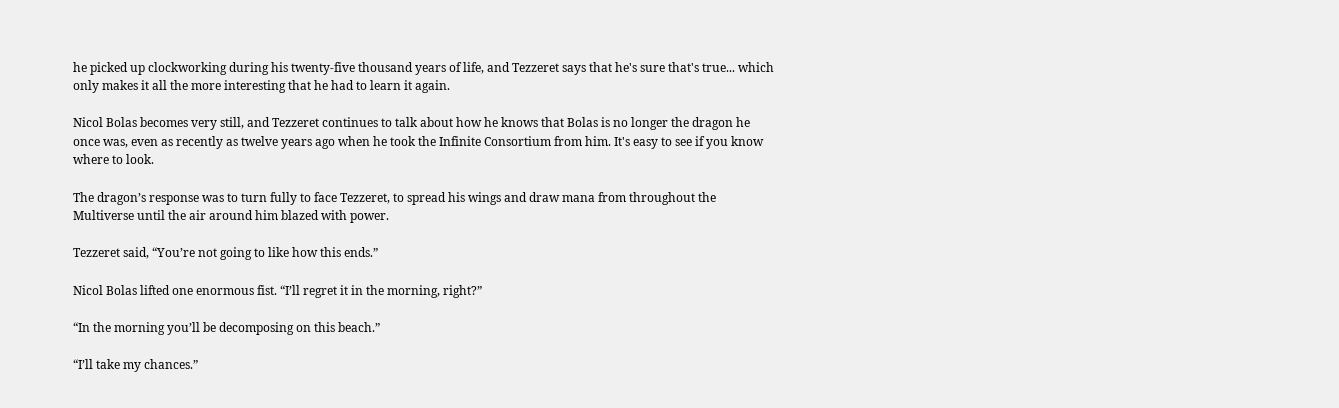he picked up clockworking during his twenty-five thousand years of life, and Tezzeret says that he's sure that's true... which only makes it all the more interesting that he had to learn it again.

Nicol Bolas becomes very still, and Tezzeret continues to talk about how he knows that Bolas is no longer the dragon he once was, even as recently as twelve years ago when he took the Infinite Consortium from him. It's easy to see if you know where to look.

The dragon’s response was to turn fully to face Tezzeret, to spread his wings and draw mana from throughout the Multiverse until the air around him blazed with power.

Tezzeret said, “You’re not going to like how this ends.”

Nicol Bolas lifted one enormous fist. “I’ll regret it in the morning, right?”

“In the morning you’ll be decomposing on this beach.”

“I’ll take my chances.”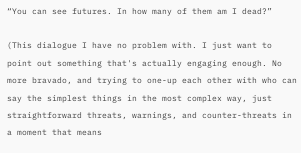“You can see futures. In how many of them am I dead?”

(This dialogue I have no problem with. I just want to point out something that's actually engaging enough. No more bravado, and trying to one-up each other with who can say the simplest things in the most complex way, just straightforward threats, warnings, and counter-threats in a moment that means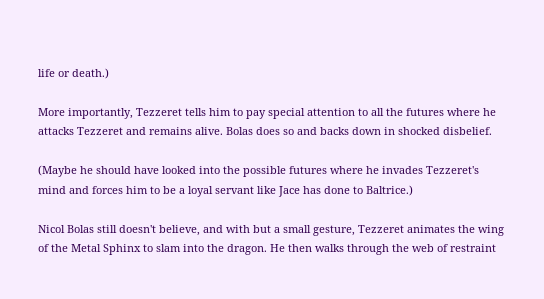life or death.)

More importantly, Tezzeret tells him to pay special attention to all the futures where he attacks Tezzeret and remains alive. Bolas does so and backs down in shocked disbelief.

(Maybe he should have looked into the possible futures where he invades Tezzeret's mind and forces him to be a loyal servant like Jace has done to Baltrice.)

Nicol Bolas still doesn't believe, and with but a small gesture, Tezzeret animates the wing of the Metal Sphinx to slam into the dragon. He then walks through the web of restraint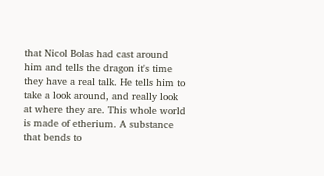that Nicol Bolas had cast around him and tells the dragon it's time they have a real talk. He tells him to take a look around, and really look at where they are. This whole world is made of etherium. A substance that bends to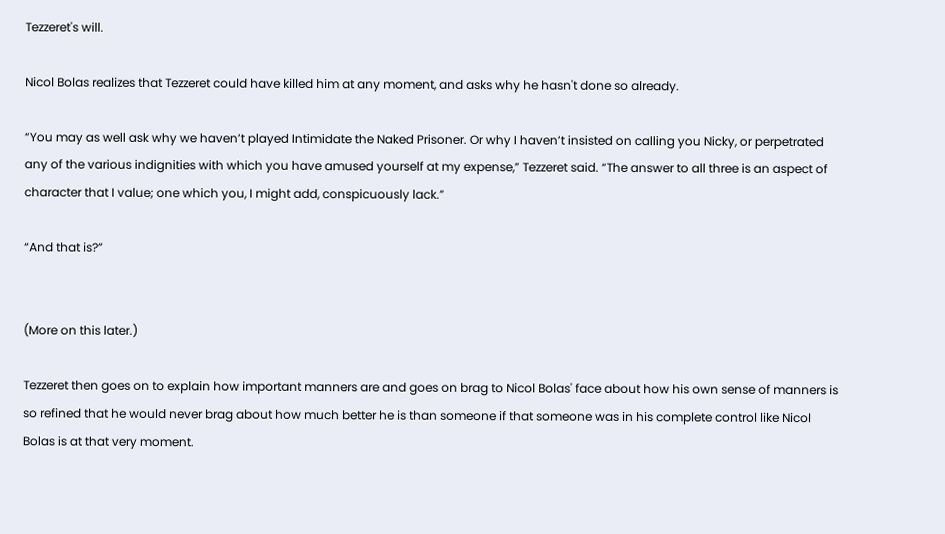Tezzeret's will.

Nicol Bolas realizes that Tezzeret could have killed him at any moment, and asks why he hasn't done so already.

“You may as well ask why we haven’t played Intimidate the Naked Prisoner. Or why I haven’t insisted on calling you Nicky, or perpetrated any of the various indignities with which you have amused yourself at my expense,” Tezzeret said. “The answer to all three is an aspect of character that I value; one which you, I might add, conspicuously lack.”

“And that is?”


(More on this later.)

Tezzeret then goes on to explain how important manners are and goes on brag to Nicol Bolas' face about how his own sense of manners is so refined that he would never brag about how much better he is than someone if that someone was in his complete control like Nicol Bolas is at that very moment.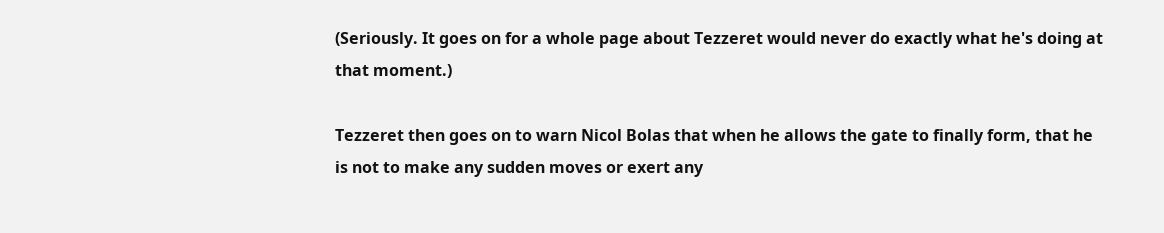(Seriously. It goes on for a whole page about Tezzeret would never do exactly what he's doing at that moment.)

Tezzeret then goes on to warn Nicol Bolas that when he allows the gate to finally form, that he is not to make any sudden moves or exert any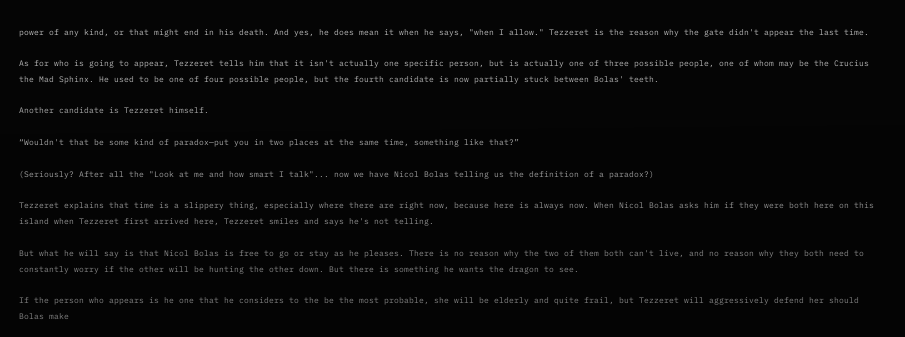power of any kind, or that might end in his death. And yes, he does mean it when he says, "when I allow." Tezzeret is the reason why the gate didn't appear the last time.

As for who is going to appear, Tezzeret tells him that it isn't actually one specific person, but is actually one of three possible people, one of whom may be the Crucius the Mad Sphinx. He used to be one of four possible people, but the fourth candidate is now partially stuck between Bolas' teeth.

Another candidate is Tezzeret himself.

“Wouldn't that be some kind of paradox—put you in two places at the same time, something like that?”

(Seriously? After all the "Look at me and how smart I talk"... now we have Nicol Bolas telling us the definition of a paradox?)

Tezzeret explains that time is a slippery thing, especially where there are right now, because here is always now. When Nicol Bolas asks him if they were both here on this island when Tezzeret first arrived here, Tezzeret smiles and says he's not telling.

But what he will say is that Nicol Bolas is free to go or stay as he pleases. There is no reason why the two of them both can't live, and no reason why they both need to constantly worry if the other will be hunting the other down. But there is something he wants the dragon to see.

If the person who appears is he one that he considers to the be the most probable, she will be elderly and quite frail, but Tezzeret will aggressively defend her should Bolas make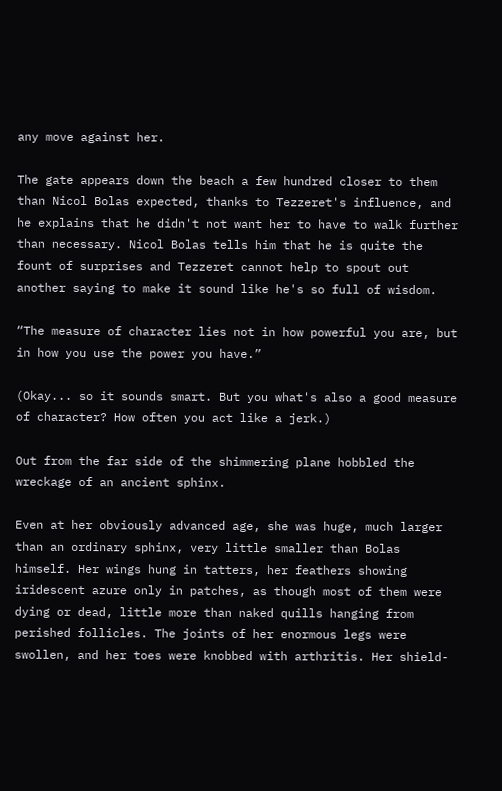any move against her.

The gate appears down the beach a few hundred closer to them than Nicol Bolas expected, thanks to Tezzeret's influence, and he explains that he didn't not want her to have to walk further than necessary. Nicol Bolas tells him that he is quite the fount of surprises and Tezzeret cannot help to spout out another saying to make it sound like he's so full of wisdom.

“The measure of character lies not in how powerful you are, but in how you use the power you have.”

(Okay... so it sounds smart. But you what's also a good measure of character? How often you act like a jerk.)

Out from the far side of the shimmering plane hobbled the wreckage of an ancient sphinx.

Even at her obviously advanced age, she was huge, much larger than an ordinary sphinx, very little smaller than Bolas himself. Her wings hung in tatters, her feathers showing iridescent azure only in patches, as though most of them were dying or dead, little more than naked quills hanging from perished follicles. The joints of her enormous legs were swollen, and her toes were knobbed with arthritis. Her shield-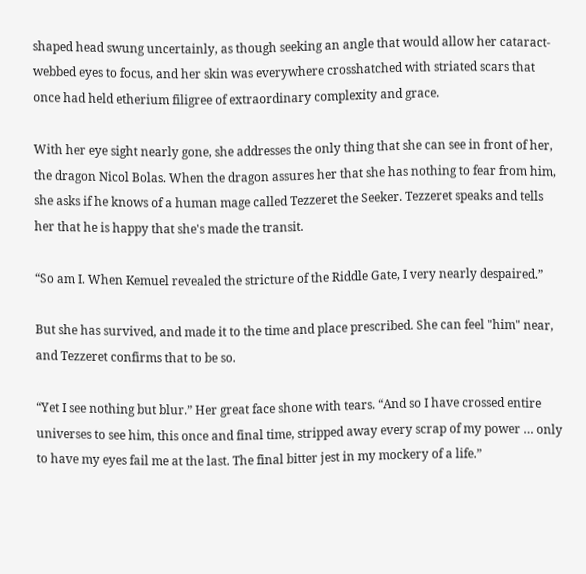shaped head swung uncertainly, as though seeking an angle that would allow her cataract-webbed eyes to focus, and her skin was everywhere crosshatched with striated scars that once had held etherium filigree of extraordinary complexity and grace.

With her eye sight nearly gone, she addresses the only thing that she can see in front of her, the dragon Nicol Bolas. When the dragon assures her that she has nothing to fear from him, she asks if he knows of a human mage called Tezzeret the Seeker. Tezzeret speaks and tells her that he is happy that she's made the transit.

“So am I. When Kemuel revealed the stricture of the Riddle Gate, I very nearly despaired.”

But she has survived, and made it to the time and place prescribed. She can feel "him" near, and Tezzeret confirms that to be so.

“Yet I see nothing but blur.” Her great face shone with tears. “And so I have crossed entire universes to see him, this once and final time, stripped away every scrap of my power … only to have my eyes fail me at the last. The final bitter jest in my mockery of a life.”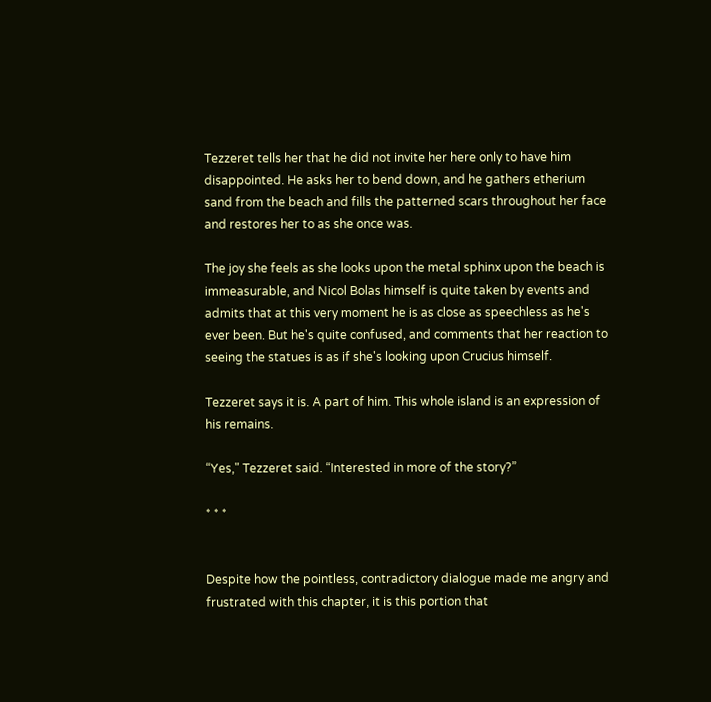Tezzeret tells her that he did not invite her here only to have him disappointed. He asks her to bend down, and he gathers etherium sand from the beach and fills the patterned scars throughout her face and restores her to as she once was.

The joy she feels as she looks upon the metal sphinx upon the beach is immeasurable, and Nicol Bolas himself is quite taken by events and admits that at this very moment he is as close as speechless as he's ever been. But he's quite confused, and comments that her reaction to seeing the statues is as if she's looking upon Crucius himself.

Tezzeret says it is. A part of him. This whole island is an expression of his remains.

“Yes," Tezzeret said. “Interested in more of the story?”

* * *


Despite how the pointless, contradictory dialogue made me angry and frustrated with this chapter, it is this portion that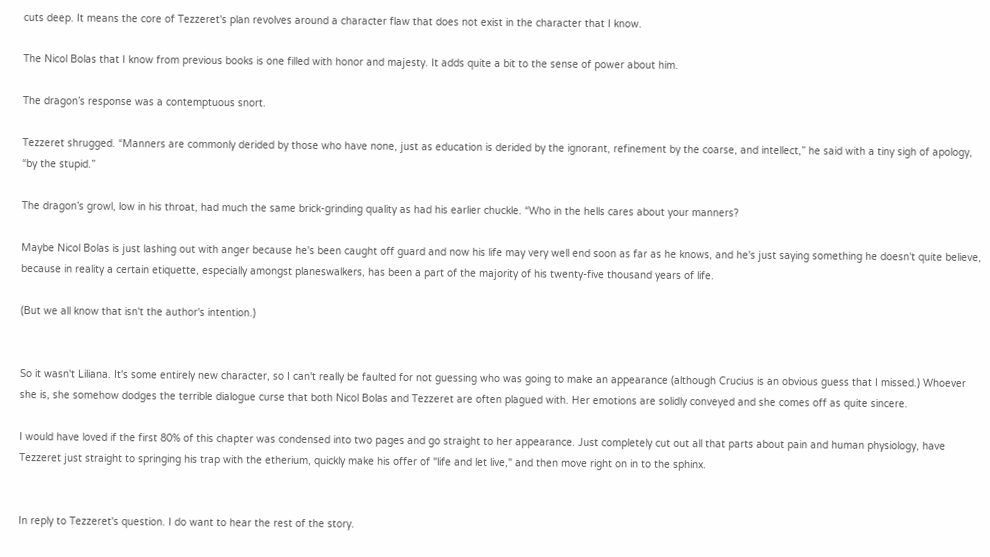cuts deep. It means the core of Tezzeret's plan revolves around a character flaw that does not exist in the character that I know.

The Nicol Bolas that I know from previous books is one filled with honor and majesty. It adds quite a bit to the sense of power about him.

The dragon’s response was a contemptuous snort.

Tezzeret shrugged. “Manners are commonly derided by those who have none, just as education is derided by the ignorant, refinement by the coarse, and intellect,” he said with a tiny sigh of apology, “by the stupid.”

The dragon’s growl, low in his throat, had much the same brick-grinding quality as had his earlier chuckle. “Who in the hells cares about your manners?

Maybe Nicol Bolas is just lashing out with anger because he's been caught off guard and now his life may very well end soon as far as he knows, and he's just saying something he doesn't quite believe, because in reality a certain etiquette, especially amongst planeswalkers, has been a part of the majority of his twenty-five thousand years of life.

(But we all know that isn't the author's intention.)


So it wasn't Liliana. It's some entirely new character, so I can't really be faulted for not guessing who was going to make an appearance (although Crucius is an obvious guess that I missed.) Whoever she is, she somehow dodges the terrible dialogue curse that both Nicol Bolas and Tezzeret are often plagued with. Her emotions are solidly conveyed and she comes off as quite sincere.

I would have loved if the first 80% of this chapter was condensed into two pages and go straight to her appearance. Just completely cut out all that parts about pain and human physiology, have Tezzeret just straight to springing his trap with the etherium, quickly make his offer of "life and let live," and then move right on in to the sphinx.


In reply to Tezzeret's question. I do want to hear the rest of the story.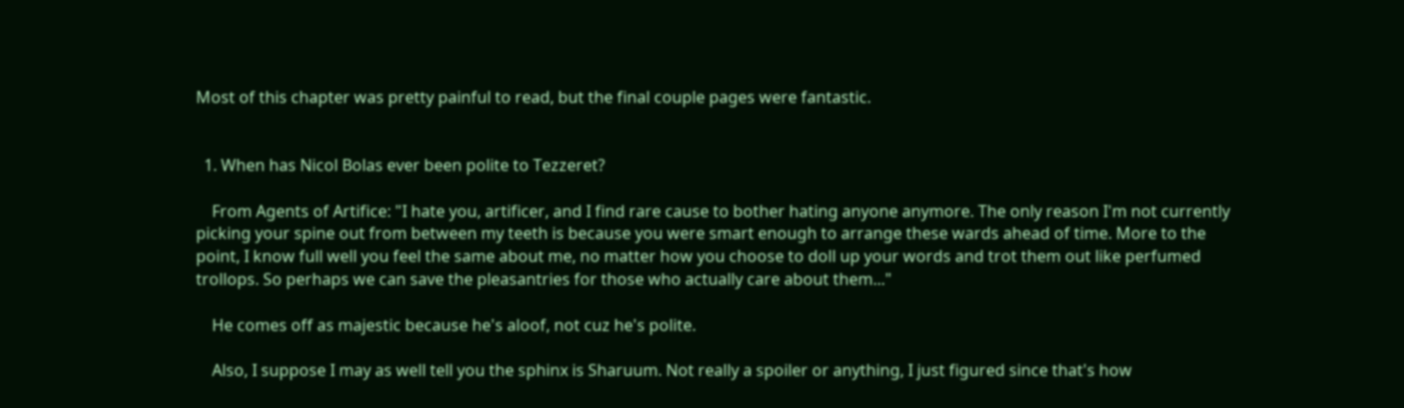Most of this chapter was pretty painful to read, but the final couple pages were fantastic.


  1. When has Nicol Bolas ever been polite to Tezzeret?

    From Agents of Artifice: "I hate you, artificer, and I find rare cause to bother hating anyone anymore. The only reason I'm not currently picking your spine out from between my teeth is because you were smart enough to arrange these wards ahead of time. More to the point, I know full well you feel the same about me, no matter how you choose to doll up your words and trot them out like perfumed trollops. So perhaps we can save the pleasantries for those who actually care about them..."

    He comes off as majestic because he's aloof, not cuz he's polite.

    Also, I suppose I may as well tell you the sphinx is Sharuum. Not really a spoiler or anything, I just figured since that's how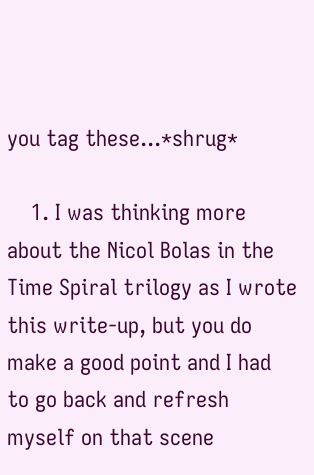you tag these...*shrug*

    1. I was thinking more about the Nicol Bolas in the Time Spiral trilogy as I wrote this write-up, but you do make a good point and I had to go back and refresh myself on that scene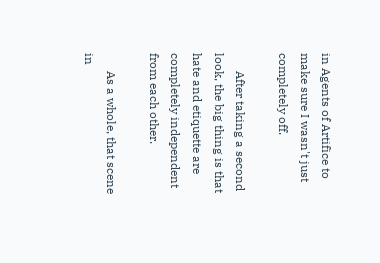in Agents of Artifice to make sure I wasn't just completely off.

      After taking a second look, the big thing is that hate and etiquette are completely independent from each other.

      As a whole, that scene in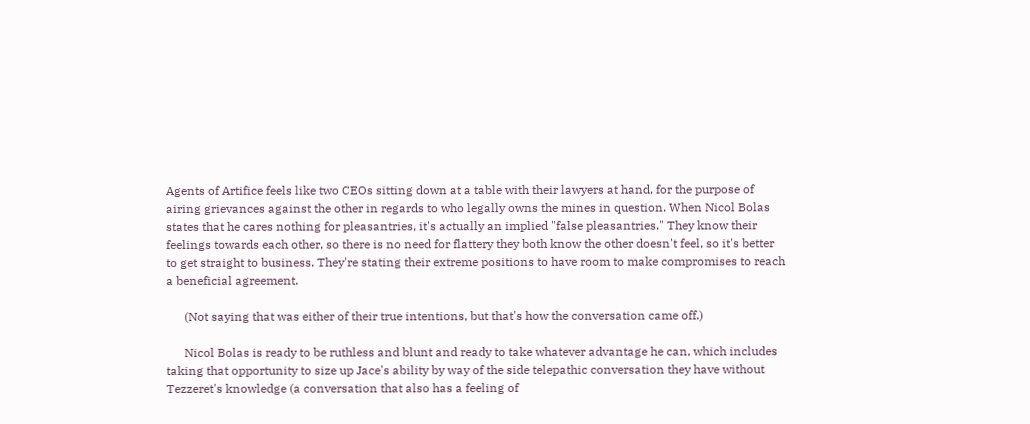Agents of Artifice feels like two CEOs sitting down at a table with their lawyers at hand, for the purpose of airing grievances against the other in regards to who legally owns the mines in question. When Nicol Bolas states that he cares nothing for pleasantries, it's actually an implied "false pleasantries." They know their feelings towards each other, so there is no need for flattery they both know the other doesn't feel, so it's better to get straight to business. They're stating their extreme positions to have room to make compromises to reach a beneficial agreement.

      (Not saying that was either of their true intentions, but that's how the conversation came off.)

      Nicol Bolas is ready to be ruthless and blunt and ready to take whatever advantage he can, which includes taking that opportunity to size up Jace's ability by way of the side telepathic conversation they have without Tezzeret's knowledge (a conversation that also has a feeling of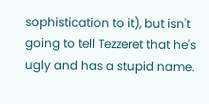sophistication to it), but isn't going to tell Tezzeret that he's ugly and has a stupid name.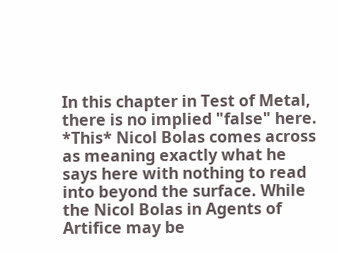In this chapter in Test of Metal, there is no implied "false" here. *This* Nicol Bolas comes across as meaning exactly what he says here with nothing to read into beyond the surface. While the Nicol Bolas in Agents of Artifice may be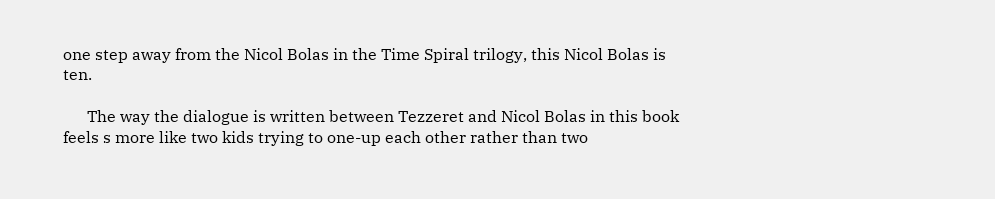one step away from the Nicol Bolas in the Time Spiral trilogy, this Nicol Bolas is ten.

      The way the dialogue is written between Tezzeret and Nicol Bolas in this book feels s more like two kids trying to one-up each other rather than two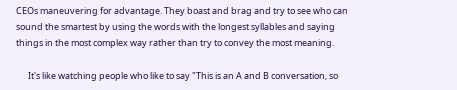CEOs maneuvering for advantage. They boast and brag and try to see who can sound the smartest by using the words with the longest syllables and saying things in the most complex way rather than try to convey the most meaning.

      It's like watching people who like to say "This is an A and B conversation, so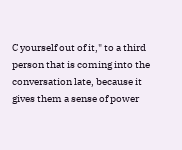C yourself out of it," to a third person that is coming into the conversation late, because it gives them a sense of power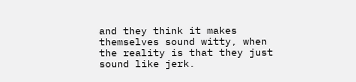and they think it makes themselves sound witty, when the reality is that they just sound like jerk.